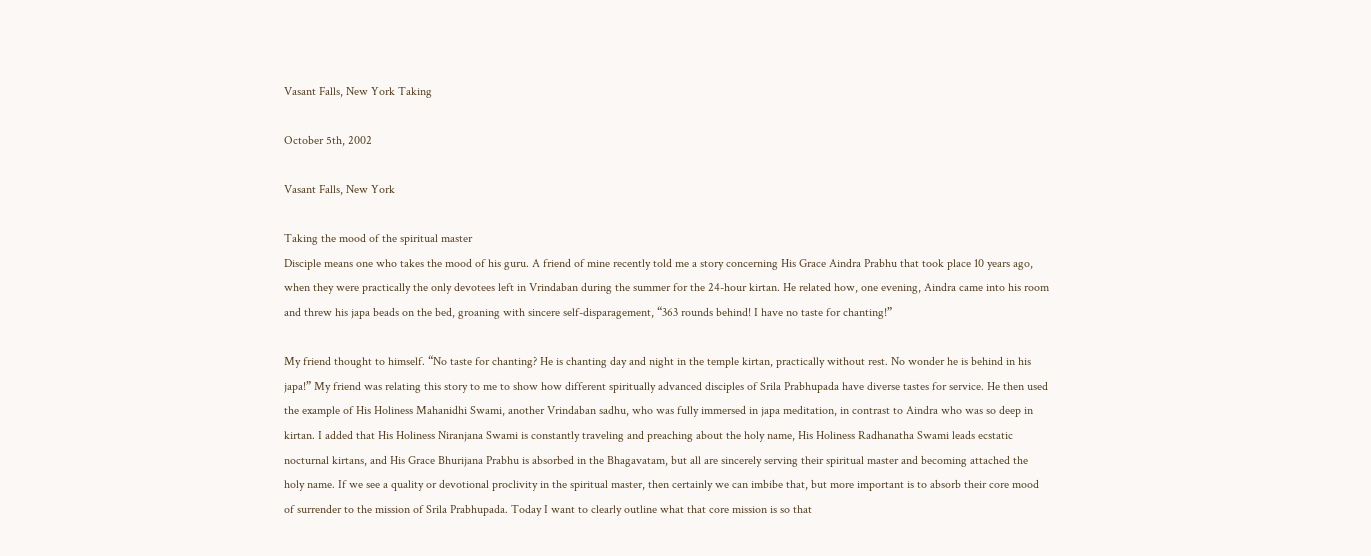Vasant Falls, New York Taking

October 5th, 2002

Vasant Falls, New York

Taking the mood of the spiritual master
Disciple means one who takes the mood of his guru. A friend of mine recently told me a story concerning His Grace Aindra Prabhu that took place 10 years ago, when they were practically the only devotees left in Vrindaban during the summer for the 24-hour kirtan. He related how, one evening, Aindra came into his room and threw his japa beads on the bed, groaning with sincere self-disparagement, “363 rounds behind! I have no taste for chanting!”

My friend thought to himself. “No taste for chanting? He is chanting day and night in the temple kirtan, practically without rest. No wonder he is behind in his japa!” My friend was relating this story to me to show how different spiritually advanced disciples of Srila Prabhupada have diverse tastes for service. He then used the example of His Holiness Mahanidhi Swami, another Vrindaban sadhu, who was fully immersed in japa meditation, in contrast to Aindra who was so deep in kirtan. I added that His Holiness Niranjana Swami is constantly traveling and preaching about the holy name, His Holiness Radhanatha Swami leads ecstatic nocturnal kirtans, and His Grace Bhurijana Prabhu is absorbed in the Bhagavatam, but all are sincerely serving their spiritual master and becoming attached the holy name. If we see a quality or devotional proclivity in the spiritual master, then certainly we can imbibe that, but more important is to absorb their core mood of surrender to the mission of Srila Prabhupada. Today I want to clearly outline what that core mission is so that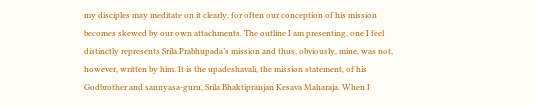my disciples may meditate on it clearly, for often our conception of his mission becomes skewed by our own attachments. The outline I am presenting, one I feel distinctly represents Srila Prabhupada’s mission and thus, obviously, mine, was not, however, written by him. It is the upadeshavali, the mission statement, of his Godbrother and sannyasa-guru, Srila Bhaktipranjan Kesava Maharaja. When I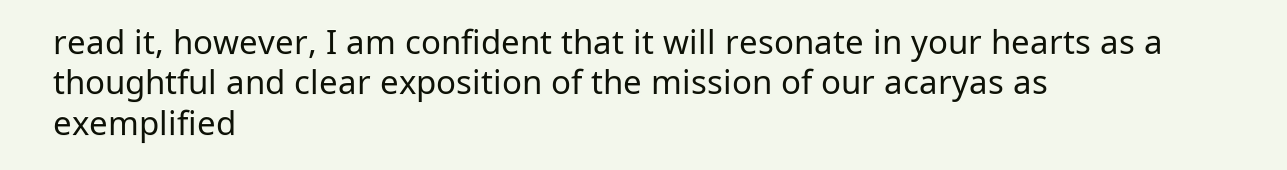read it, however, I am confident that it will resonate in your hearts as a thoughtful and clear exposition of the mission of our acaryas as exemplified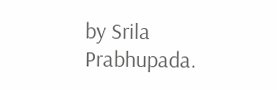by Srila Prabhupada.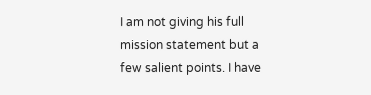I am not giving his full mission statement but a few salient points. I have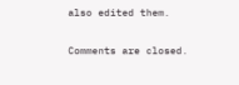also edited them.

Comments are closed.